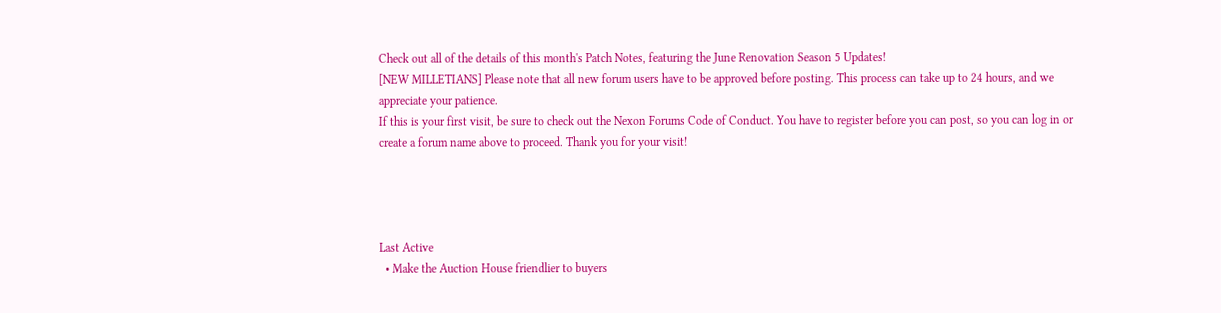Check out all of the details of this month's Patch Notes, featuring the June Renovation Season 5 Updates!
[NEW MILLETIANS] Please note that all new forum users have to be approved before posting. This process can take up to 24 hours, and we appreciate your patience.
If this is your first visit, be sure to check out the Nexon Forums Code of Conduct. You have to register before you can post, so you can log in or create a forum name above to proceed. Thank you for your visit!




Last Active
  • Make the Auction House friendlier to buyers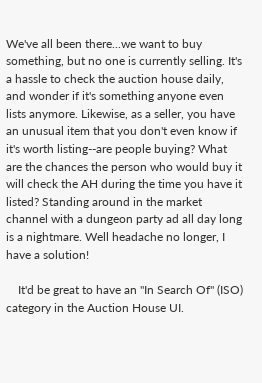We've all been there...we want to buy something, but no one is currently selling. It's a hassle to check the auction house daily, and wonder if it's something anyone even lists anymore. Likewise, as a seller, you have an unusual item that you don't even know if it's worth listing--are people buying? What are the chances the person who would buy it will check the AH during the time you have it listed? Standing around in the market channel with a dungeon party ad all day long is a nightmare. Well headache no longer, I have a solution!

    It'd be great to have an "In Search Of" (ISO) category in the Auction House UI.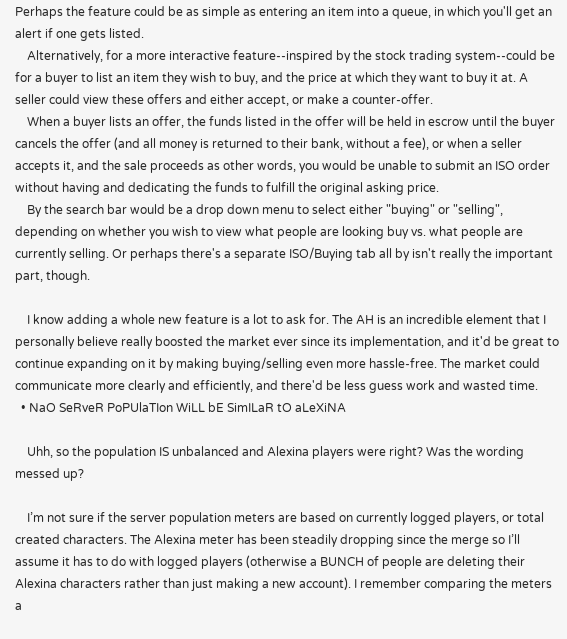Perhaps the feature could be as simple as entering an item into a queue, in which you'll get an alert if one gets listed.
    Alternatively, for a more interactive feature--inspired by the stock trading system--could be for a buyer to list an item they wish to buy, and the price at which they want to buy it at. A seller could view these offers and either accept, or make a counter-offer.
    When a buyer lists an offer, the funds listed in the offer will be held in escrow until the buyer cancels the offer (and all money is returned to their bank, without a fee), or when a seller accepts it, and the sale proceeds as other words, you would be unable to submit an ISO order without having and dedicating the funds to fulfill the original asking price.
    By the search bar would be a drop down menu to select either "buying" or "selling", depending on whether you wish to view what people are looking buy vs. what people are currently selling. Or perhaps there's a separate ISO/Buying tab all by isn't really the important part, though.

    I know adding a whole new feature is a lot to ask for. The AH is an incredible element that I personally believe really boosted the market ever since its implementation, and it'd be great to continue expanding on it by making buying/selling even more hassle-free. The market could communicate more clearly and efficiently, and there'd be less guess work and wasted time.
  • NaO SeRveR PoPUlaTIon WiLL bE SimILaR tO aLeXiNA

    Uhh, so the population IS unbalanced and Alexina players were right? Was the wording messed up?

    I’m not sure if the server population meters are based on currently logged players, or total created characters. The Alexina meter has been steadily dropping since the merge so I’ll assume it has to do with logged players (otherwise a BUNCH of people are deleting their Alexina characters rather than just making a new account). I remember comparing the meters a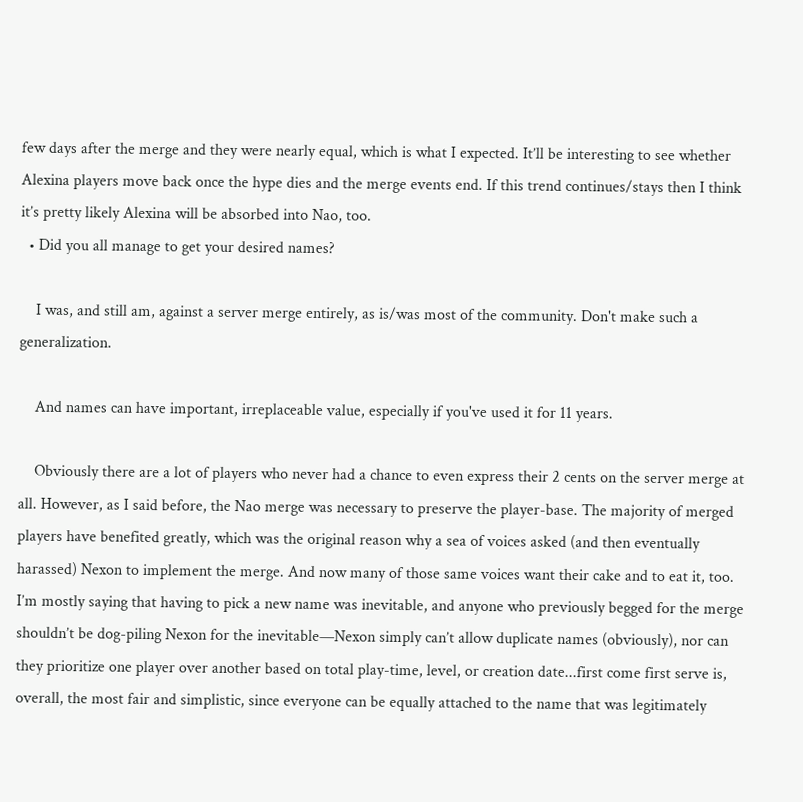few days after the merge and they were nearly equal, which is what I expected. It’ll be interesting to see whether Alexina players move back once the hype dies and the merge events end. If this trend continues/stays then I think it’s pretty likely Alexina will be absorbed into Nao, too.
  • Did you all manage to get your desired names?

    I was, and still am, against a server merge entirely, as is/was most of the community. Don't make such a generalization.

    And names can have important, irreplaceable value, especially if you've used it for 11 years.

    Obviously there are a lot of players who never had a chance to even express their 2 cents on the server merge at all. However, as I said before, the Nao merge was necessary to preserve the player-base. The majority of merged players have benefited greatly, which was the original reason why a sea of voices asked (and then eventually harassed) Nexon to implement the merge. And now many of those same voices want their cake and to eat it, too. I’m mostly saying that having to pick a new name was inevitable, and anyone who previously begged for the merge shouldn’t be dog-piling Nexon for the inevitable—Nexon simply can’t allow duplicate names (obviously), nor can they prioritize one player over another based on total play-time, level, or creation date...first come first serve is, overall, the most fair and simplistic, since everyone can be equally attached to the name that was legitimately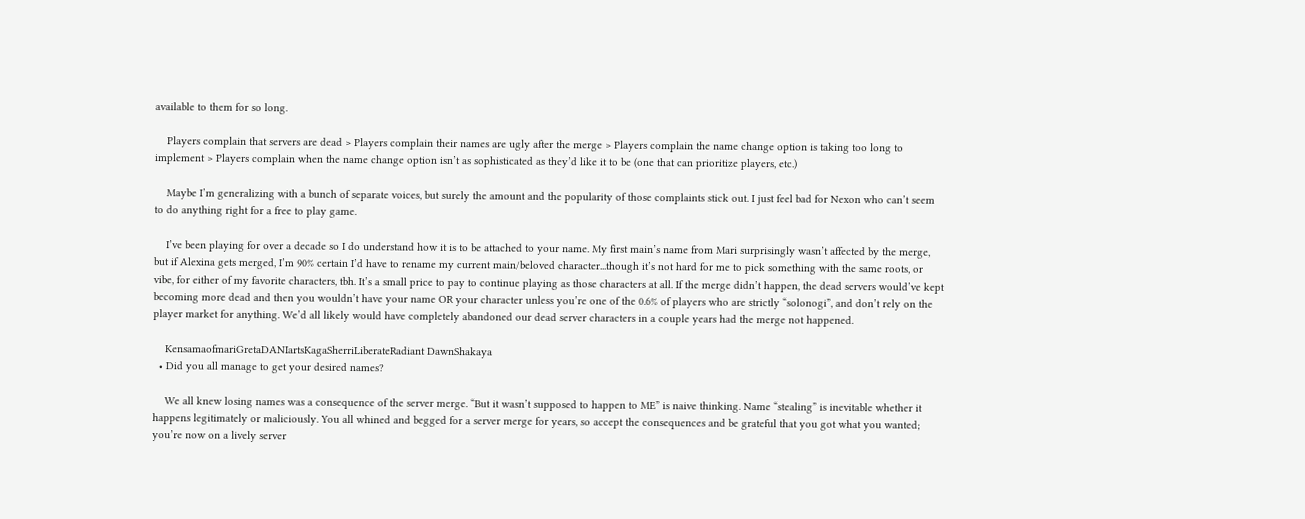available to them for so long.

    Players complain that servers are dead > Players complain their names are ugly after the merge > Players complain the name change option is taking too long to implement > Players complain when the name change option isn’t as sophisticated as they’d like it to be (one that can prioritize players, etc.)

    Maybe I’m generalizing with a bunch of separate voices, but surely the amount and the popularity of those complaints stick out. I just feel bad for Nexon who can’t seem to do anything right for a free to play game.

    I’ve been playing for over a decade so I do understand how it is to be attached to your name. My first main’s name from Mari surprisingly wasn’t affected by the merge, but if Alexina gets merged, I’m 90% certain I’d have to rename my current main/beloved character...though it’s not hard for me to pick something with the same roots, or vibe, for either of my favorite characters, tbh. It’s a small price to pay to continue playing as those characters at all. If the merge didn’t happen, the dead servers would’ve kept becoming more dead and then you wouldn’t have your name OR your character unless you’re one of the 0.6% of players who are strictly “solonogi”, and don’t rely on the player market for anything. We’d all likely would have completely abandoned our dead server characters in a couple years had the merge not happened.

    KensamaofmariGretaDANIartsKagaSherriLiberateRadiant DawnShakaya
  • Did you all manage to get your desired names?

    We all knew losing names was a consequence of the server merge. “But it wasn’t supposed to happen to ME” is naive thinking. Name “stealing” is inevitable whether it happens legitimately or maliciously. You all whined and begged for a server merge for years, so accept the consequences and be grateful that you got what you wanted; you’re now on a lively server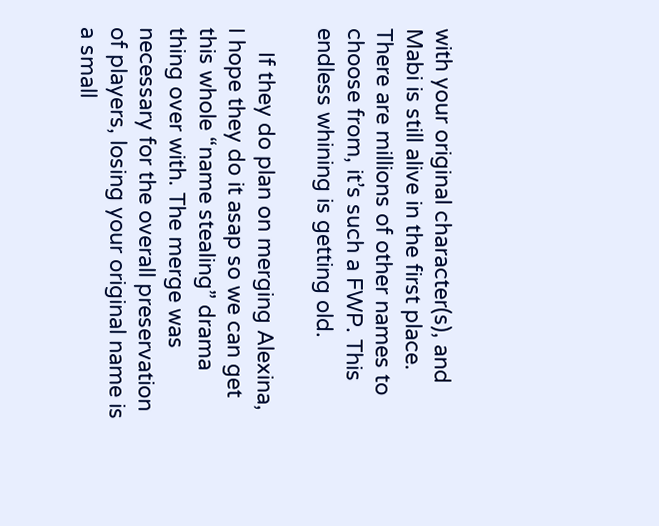with your original character(s), and Mabi is still alive in the first place. There are millions of other names to choose from, it’s such a FWP. This endless whining is getting old.

    If they do plan on merging Alexina, I hope they do it asap so we can get this whole “name stealing” drama thing over with. The merge was necessary for the overall preservation of players, losing your original name is a small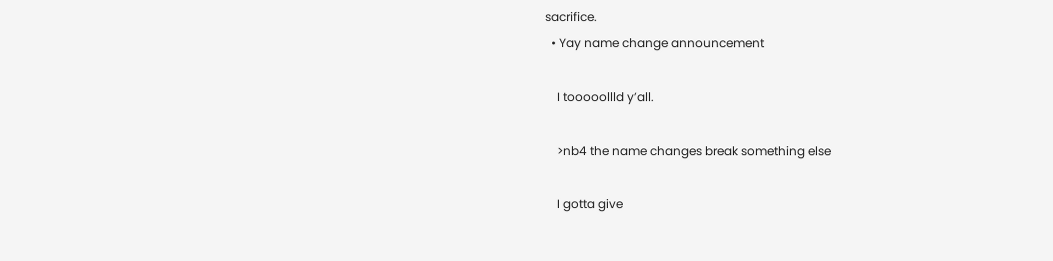sacrifice.
  • Yay name change announcement

    I tooooollld y’all.

    >nb4 the name changes break something else

    I gotta give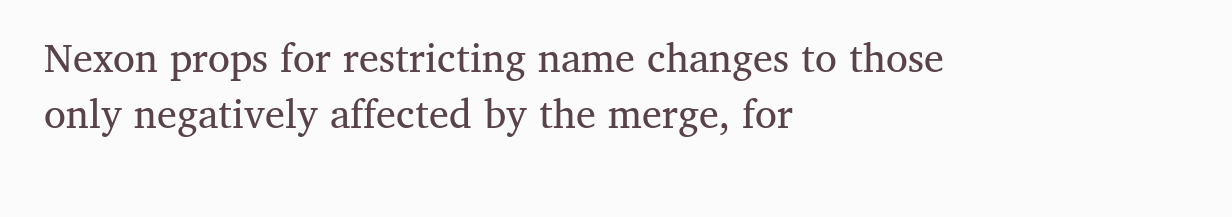Nexon props for restricting name changes to those only negatively affected by the merge, for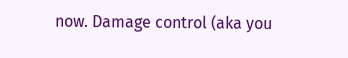now. Damage control (aka you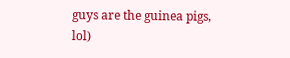guys are the guinea pigs, lol)